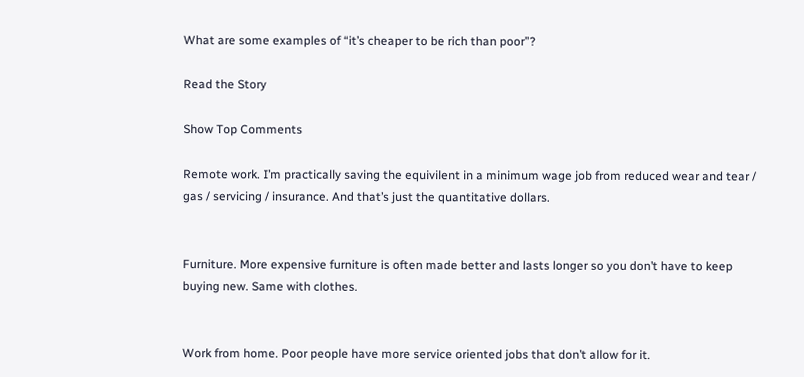What are some examples of “it’s cheaper to be rich than poor”?

Read the Story

Show Top Comments

Remote work. I’m practically saving the equivilent in a minimum wage job from reduced wear and tear / gas / servicing / insurance. And that’s just the quantitative dollars.


Furniture. More expensive furniture is often made better and lasts longer so you don’t have to keep buying new. Same with clothes.


Work from home. Poor people have more service oriented jobs that don’t allow for it.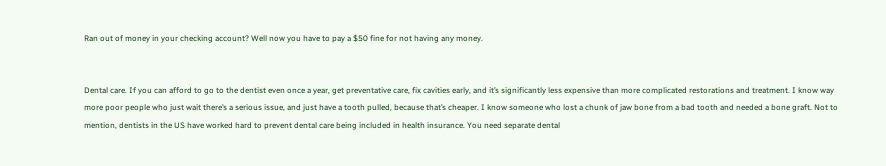Ran out of money in your checking account? Well now you have to pay a $50 fine for not having any money.


Dental care. If you can afford to go to the dentist even once a year, get preventative care, fix cavities early, and it’s significantly less expensive than more complicated restorations and treatment. I know way more poor people who just wait there’s a serious issue, and just have a tooth pulled, because that’s cheaper. I know someone who lost a chunk of jaw bone from a bad tooth and needed a bone graft. Not to mention, dentists in the US have worked hard to prevent dental care being included in health insurance. You need separate dental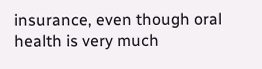insurance, even though oral health is very much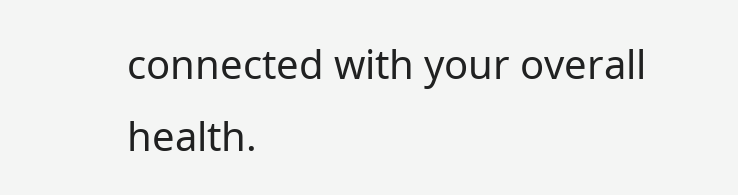connected with your overall health.